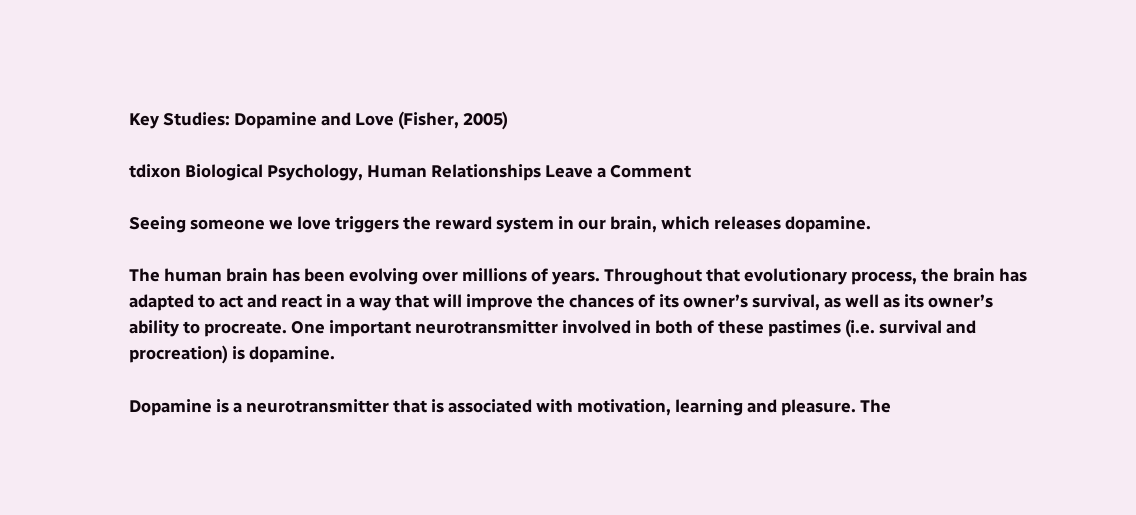Key Studies: Dopamine and Love (Fisher, 2005)

tdixon Biological Psychology, Human Relationships Leave a Comment

Seeing someone we love triggers the reward system in our brain, which releases dopamine.

The human brain has been evolving over millions of years. Throughout that evolutionary process, the brain has adapted to act and react in a way that will improve the chances of its owner’s survival, as well as its owner’s ability to procreate. One important neurotransmitter involved in both of these pastimes (i.e. survival and procreation) is dopamine.

Dopamine is a neurotransmitter that is associated with motivation, learning and pleasure. The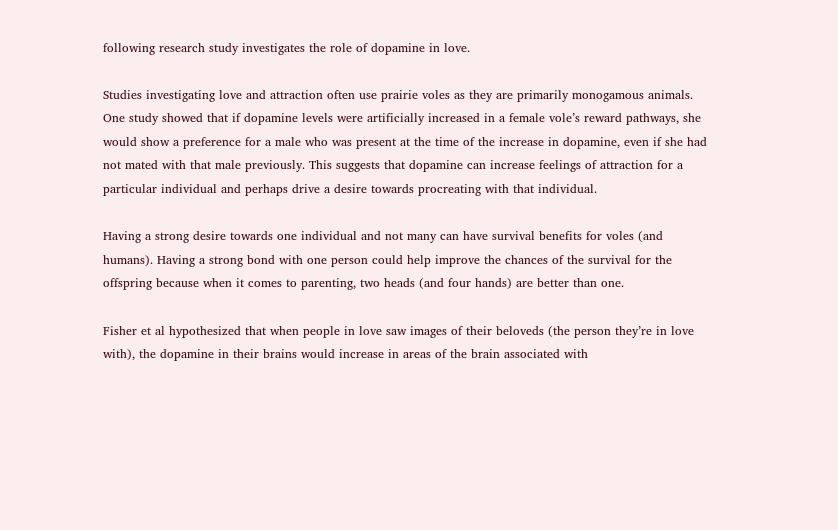following research study investigates the role of dopamine in love.

Studies investigating love and attraction often use prairie voles as they are primarily monogamous animals. One study showed that if dopamine levels were artificially increased in a female vole’s reward pathways, she would show a preference for a male who was present at the time of the increase in dopamine, even if she had not mated with that male previously. This suggests that dopamine can increase feelings of attraction for a particular individual and perhaps drive a desire towards procreating with that individual.

Having a strong desire towards one individual and not many can have survival benefits for voles (and humans). Having a strong bond with one person could help improve the chances of the survival for the offspring because when it comes to parenting, two heads (and four hands) are better than one.

Fisher et al hypothesized that when people in love saw images of their beloveds (the person they’re in love with), the dopamine in their brains would increase in areas of the brain associated with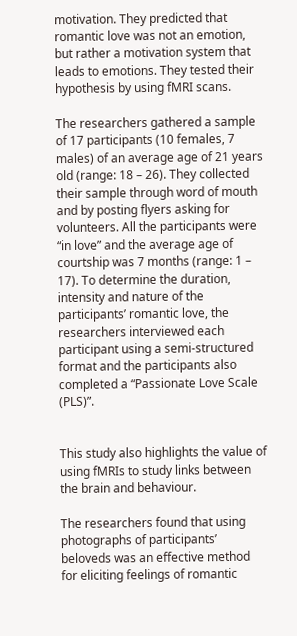motivation. They predicted that romantic love was not an emotion, but rather a motivation system that leads to emotions. They tested their hypothesis by using fMRI scans.

The researchers gathered a sample of 17 participants (10 females, 7 males) of an average age of 21 years old (range: 18 – 26). They collected their sample through word of mouth and by posting flyers asking for volunteers. All the participants were “in love” and the average age of courtship was 7 months (range: 1 – 17). To determine the duration, intensity and nature of the participants’ romantic love, the researchers interviewed each participant using a semi-structured format and the participants also completed a “Passionate Love Scale (PLS)”.


This study also highlights the value of using fMRIs to study links between the brain and behaviour.

The researchers found that using photographs of participants’ beloveds was an effective method for eliciting feelings of romantic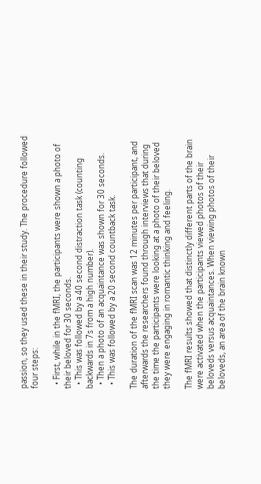passion, so they used these in their study. The procedure followed four steps:

  • First, while in the fMRI, the participants were shown a photo of their beloved for 30 seconds.
  • This was followed by a 40 second distraction task (counting backwards in 7s from a high number).
  • Then a photo of an acquaintance was shown for 30 seconds.
  • This was followed by a 20 second countback task.

The duration of the fMRI scan was 12 minutes per participant, and afterwards the researchers found through interviews that during the time the participants were looking at a photo of their beloved they were engaging in romantic thinking and feeling.

The fMRI results showed that distinctly different parts of the brain were activated when the participants viewed photos of their beloveds versus acquaintances. When viewing photos of their beloveds, an area of the brain known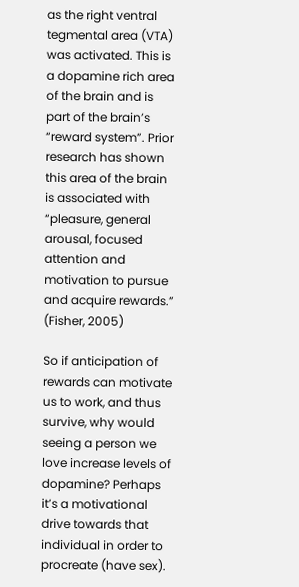as the right ventral tegmental area (VTA) was activated. This is a dopamine rich area of the brain and is part of the brain’s “reward system”. Prior research has shown this area of the brain is associated with “pleasure, general arousal, focused attention and motivation to pursue and acquire rewards.” (Fisher, 2005)

So if anticipation of rewards can motivate us to work, and thus survive, why would seeing a person we love increase levels of dopamine? Perhaps it’s a motivational drive towards that individual in order to procreate (have sex).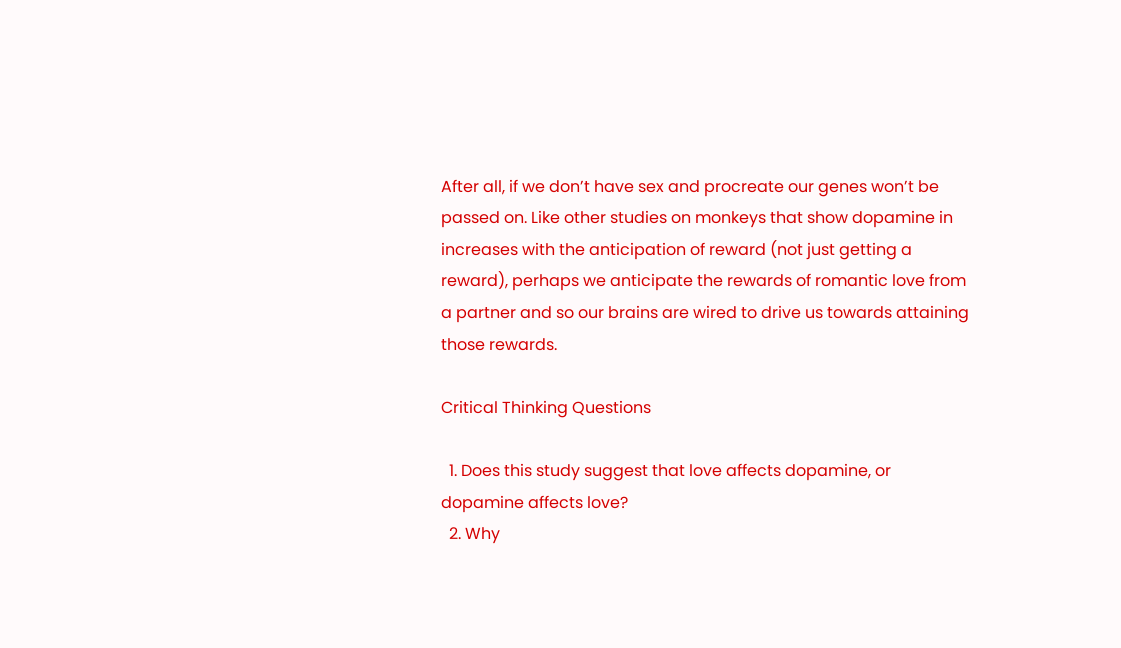After all, if we don’t have sex and procreate our genes won’t be passed on. Like other studies on monkeys that show dopamine in increases with the anticipation of reward (not just getting a reward), perhaps we anticipate the rewards of romantic love from a partner and so our brains are wired to drive us towards attaining those rewards.

Critical Thinking Questions

  1. Does this study suggest that love affects dopamine, or dopamine affects love?
  2. Why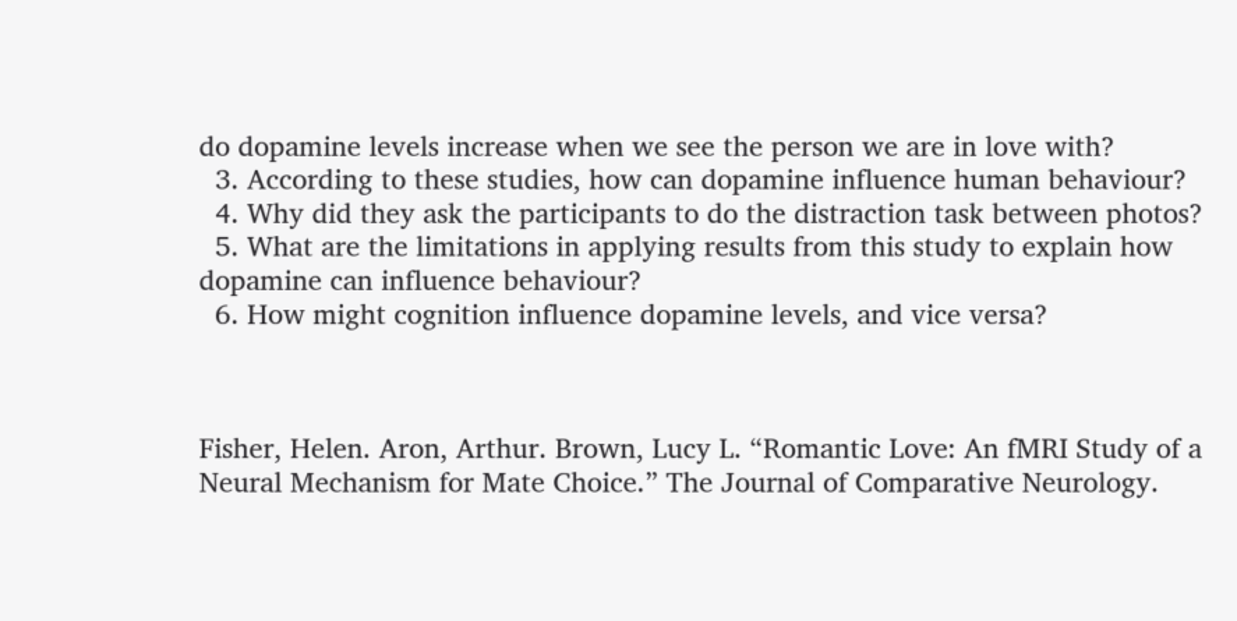do dopamine levels increase when we see the person we are in love with?
  3. According to these studies, how can dopamine influence human behaviour?
  4. Why did they ask the participants to do the distraction task between photos?
  5. What are the limitations in applying results from this study to explain how dopamine can influence behaviour?
  6. How might cognition influence dopamine levels, and vice versa?



Fisher, Helen. Aron, Arthur. Brown, Lucy L. “Romantic Love: An fMRI Study of a Neural Mechanism for Mate Choice.” The Journal of Comparative Neurology.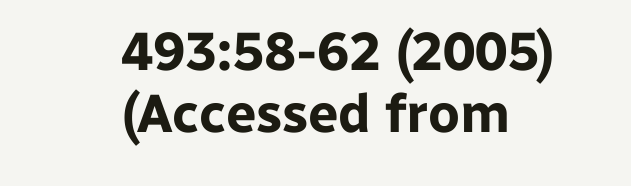493:58-62 (2005) (Accessed from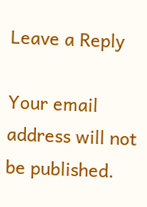Leave a Reply

Your email address will not be published.